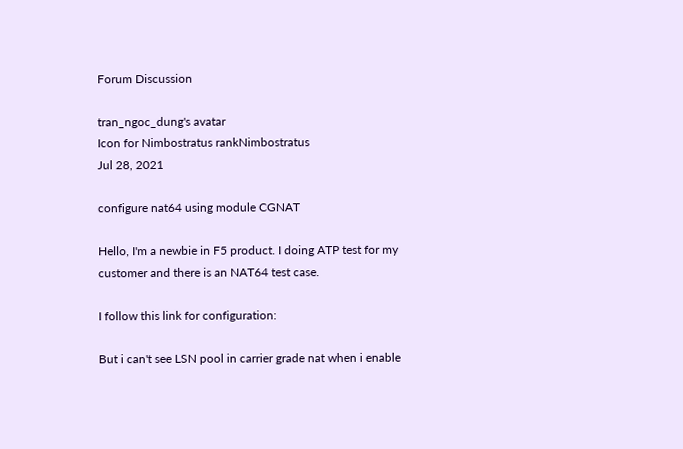Forum Discussion

tran_ngoc_dung's avatar
Icon for Nimbostratus rankNimbostratus
Jul 28, 2021

configure nat64 using module CGNAT

Hello, I'm a newbie in F5 product. I doing ATP test for my customer and there is an NAT64 test case.

I follow this link for configuration:

But i can't see LSN pool in carrier grade nat when i enable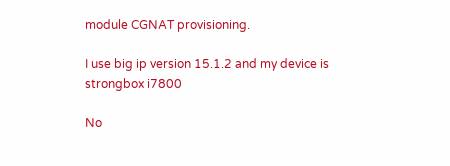module CGNAT provisioning.

I use big ip version 15.1.2 and my device is strongbox i7800

No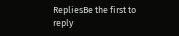RepliesBe the first to reply